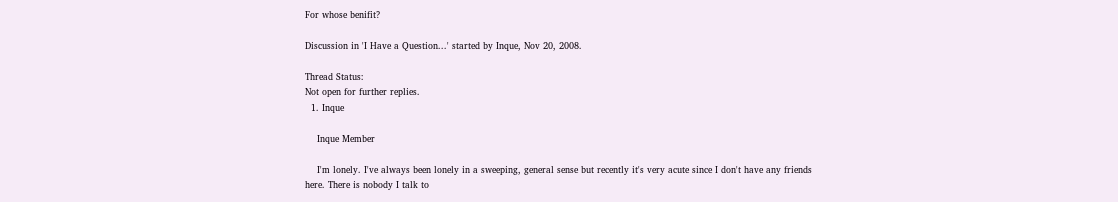For whose benifit?

Discussion in 'I Have a Question...' started by Inque, Nov 20, 2008.

Thread Status:
Not open for further replies.
  1. Inque

    Inque Member

    I'm lonely. I've always been lonely in a sweeping, general sense but recently it's very acute since I don't have any friends here. There is nobody I talk to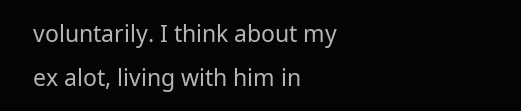voluntarily. I think about my ex alot, living with him in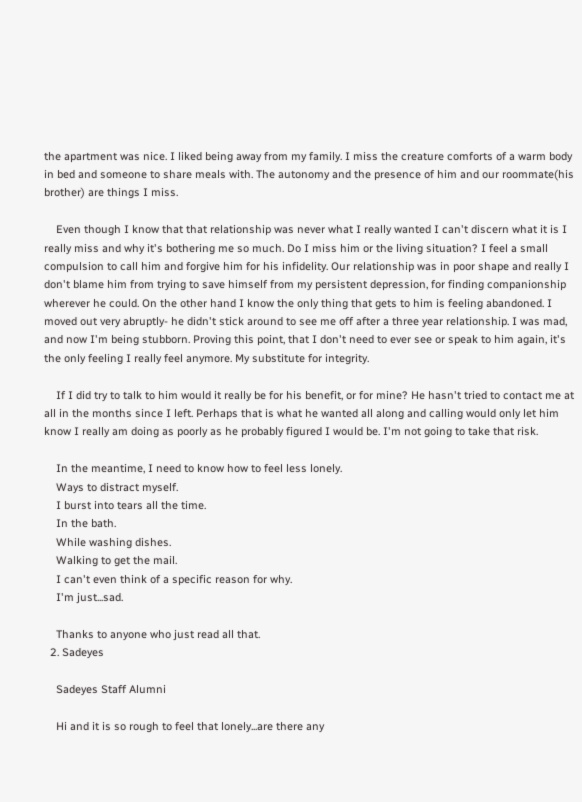the apartment was nice. I liked being away from my family. I miss the creature comforts of a warm body in bed and someone to share meals with. The autonomy and the presence of him and our roommate(his brother) are things I miss.

    Even though I know that that relationship was never what I really wanted I can't discern what it is I really miss and why it's bothering me so much. Do I miss him or the living situation? I feel a small compulsion to call him and forgive him for his infidelity. Our relationship was in poor shape and really I don't blame him from trying to save himself from my persistent depression, for finding companionship wherever he could. On the other hand I know the only thing that gets to him is feeling abandoned. I moved out very abruptly- he didn't stick around to see me off after a three year relationship. I was mad, and now I'm being stubborn. Proving this point, that I don't need to ever see or speak to him again, it's the only feeling I really feel anymore. My substitute for integrity.

    If I did try to talk to him would it really be for his benefit, or for mine? He hasn't tried to contact me at all in the months since I left. Perhaps that is what he wanted all along and calling would only let him know I really am doing as poorly as he probably figured I would be. I'm not going to take that risk.

    In the meantime, I need to know how to feel less lonely.
    Ways to distract myself.
    I burst into tears all the time.
    In the bath.
    While washing dishes.
    Walking to get the mail.
    I can't even think of a specific reason for why.
    I'm just...sad.

    Thanks to anyone who just read all that.
  2. Sadeyes

    Sadeyes Staff Alumni

    Hi and it is so rough to feel that lonely...are there any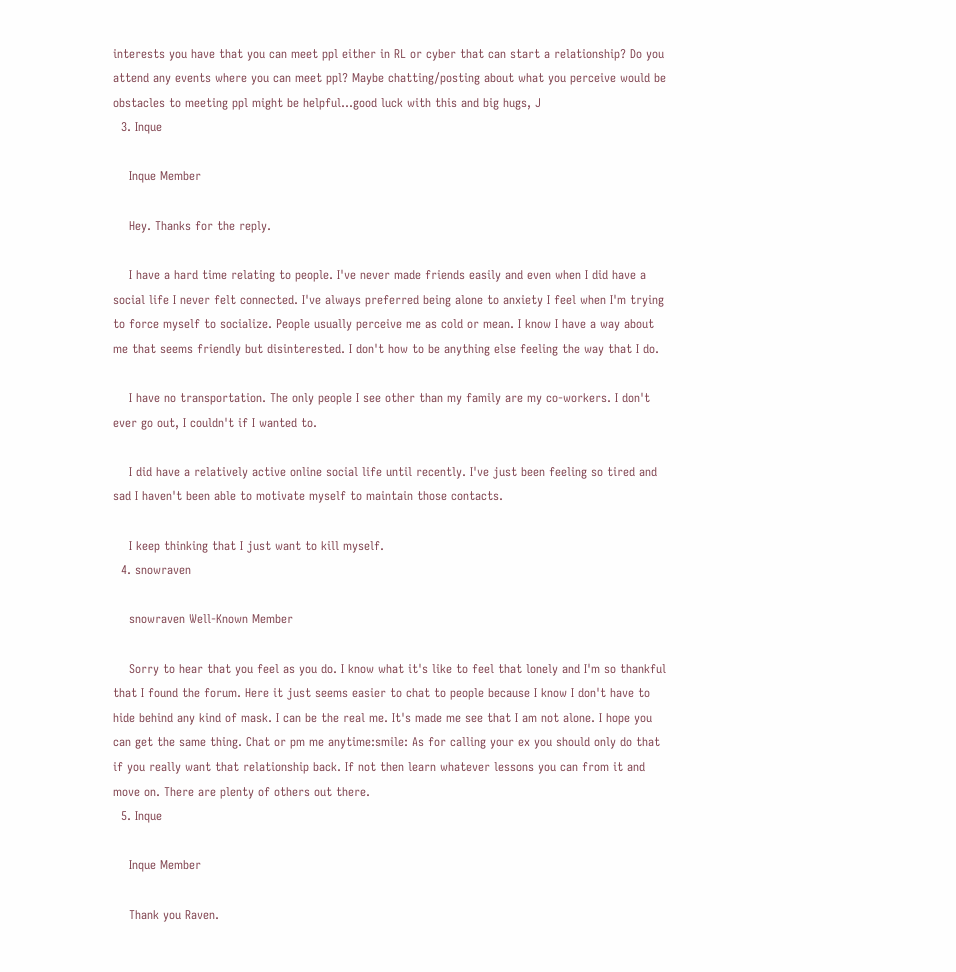interests you have that you can meet ppl either in RL or cyber that can start a relationship? Do you attend any events where you can meet ppl? Maybe chatting/posting about what you perceive would be obstacles to meeting ppl might be helpful...good luck with this and big hugs, J
  3. Inque

    Inque Member

    Hey. Thanks for the reply.

    I have a hard time relating to people. I've never made friends easily and even when I did have a social life I never felt connected. I've always preferred being alone to anxiety I feel when I'm trying to force myself to socialize. People usually perceive me as cold or mean. I know I have a way about me that seems friendly but disinterested. I don't how to be anything else feeling the way that I do.

    I have no transportation. The only people I see other than my family are my co-workers. I don't ever go out, I couldn't if I wanted to.

    I did have a relatively active online social life until recently. I've just been feeling so tired and sad I haven't been able to motivate myself to maintain those contacts.

    I keep thinking that I just want to kill myself.
  4. snowraven

    snowraven Well-Known Member

    Sorry to hear that you feel as you do. I know what it's like to feel that lonely and I'm so thankful that I found the forum. Here it just seems easier to chat to people because I know I don't have to hide behind any kind of mask. I can be the real me. It's made me see that I am not alone. I hope you can get the same thing. Chat or pm me anytime:smile: As for calling your ex you should only do that if you really want that relationship back. If not then learn whatever lessons you can from it and move on. There are plenty of others out there.
  5. Inque

    Inque Member

    Thank you Raven.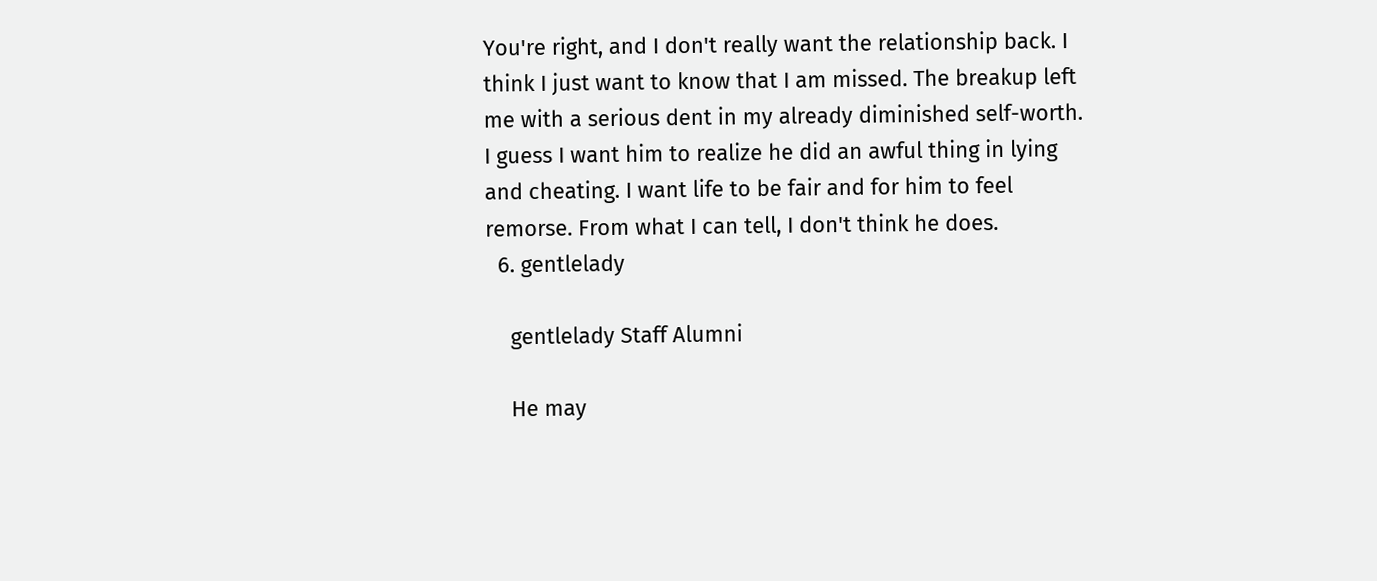You're right, and I don't really want the relationship back. I think I just want to know that I am missed. The breakup left me with a serious dent in my already diminished self-worth. I guess I want him to realize he did an awful thing in lying and cheating. I want life to be fair and for him to feel remorse. From what I can tell, I don't think he does.
  6. gentlelady

    gentlelady Staff Alumni

    He may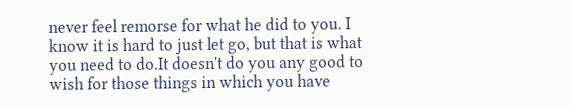never feel remorse for what he did to you. I know it is hard to just let go, but that is what you need to do.It doesn't do you any good to wish for those things in which you have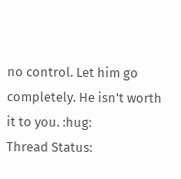no control. Let him go completely. He isn't worth it to you. :hug:
Thread Status: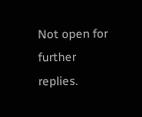Not open for further replies.